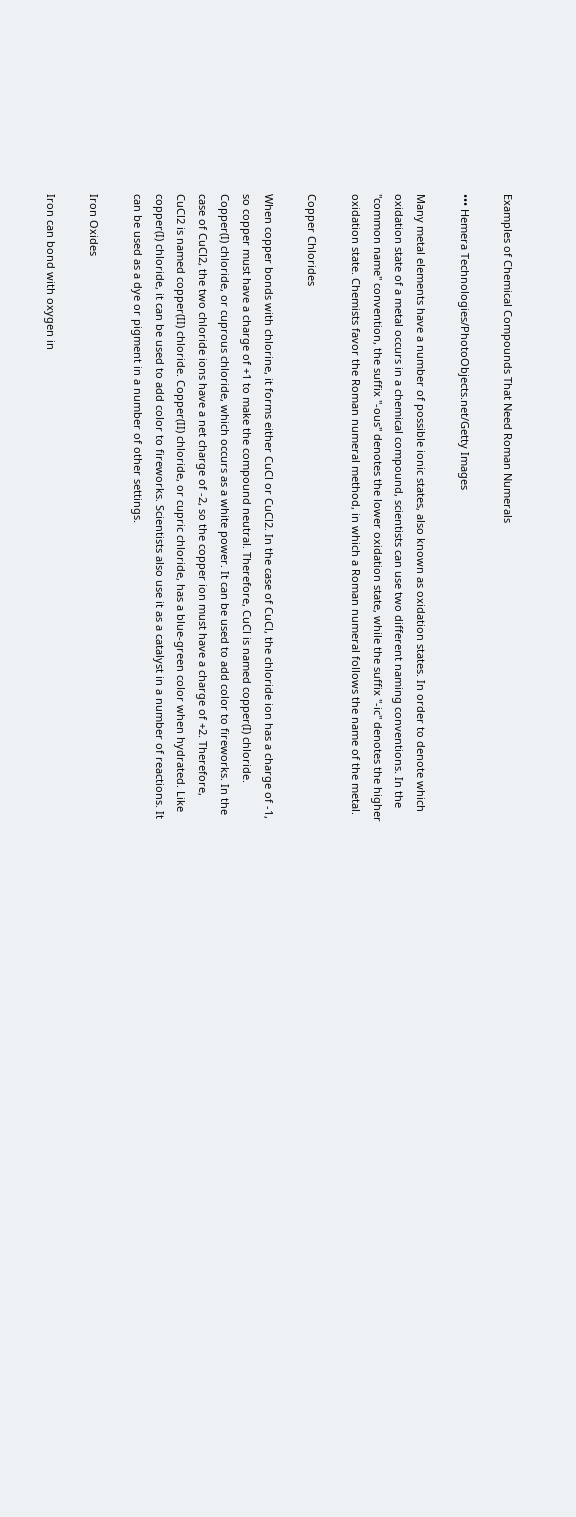Examples of Chemical Compounds That Need Roman Numerals

••• Hemera Technologies/PhotoObjects.net/Getty Images

Many metal elements have a number of possible ionic states, also known as oxidation states. In order to denote which oxidation state of a metal occurs in a chemical compound, scientists can use two different naming conventions. In the "common name" convention, the suffix "-ous" denotes the lower oxidation state, while the suffix "-ic" denotes the higher oxidation state. Chemists favor the Roman numeral method, in which a Roman numeral follows the name of the metal.

Copper Chlorides

When copper bonds with chlorine, it forms either CuCl or CuCl2. In the case of CuCl, the chloride ion has a charge of -1, so copper must have a charge of +1 to make the compound neutral. Therefore, CuCl is named copper(I) chloride. Copper(I) chloride, or cuprous chloride, which occurs as a white power. It can be used to add color to fireworks. In the case of CuCl2, the two chloride ions have a net charge of -2, so the copper ion must have a charge of +2. Therefore, CuCl2 is named copper(II) chloride. Copper(II) chloride, or cupric chloride, has a blue-green color when hydrated. Like copper(I) chloride, it can be used to add color to fireworks. Scientists also use it as a catalyst in a number of reactions. It can be used as a dye or pigment in a number of other settings.

Iron Oxides

Iron can bond with oxygen in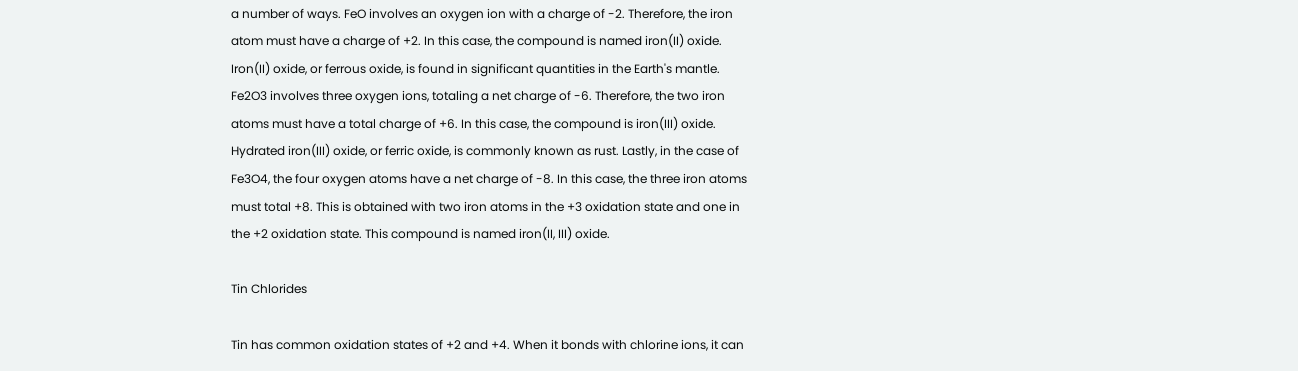a number of ways. FeO involves an oxygen ion with a charge of -2. Therefore, the iron atom must have a charge of +2. In this case, the compound is named iron(II) oxide. Iron(II) oxide, or ferrous oxide, is found in significant quantities in the Earth's mantle. Fe2O3 involves three oxygen ions, totaling a net charge of -6. Therefore, the two iron atoms must have a total charge of +6. In this case, the compound is iron(III) oxide. Hydrated iron(III) oxide, or ferric oxide, is commonly known as rust. Lastly, in the case of Fe3O4, the four oxygen atoms have a net charge of -8. In this case, the three iron atoms must total +8. This is obtained with two iron atoms in the +3 oxidation state and one in the +2 oxidation state. This compound is named iron(II, III) oxide.

Tin Chlorides

Tin has common oxidation states of +2 and +4. When it bonds with chlorine ions, it can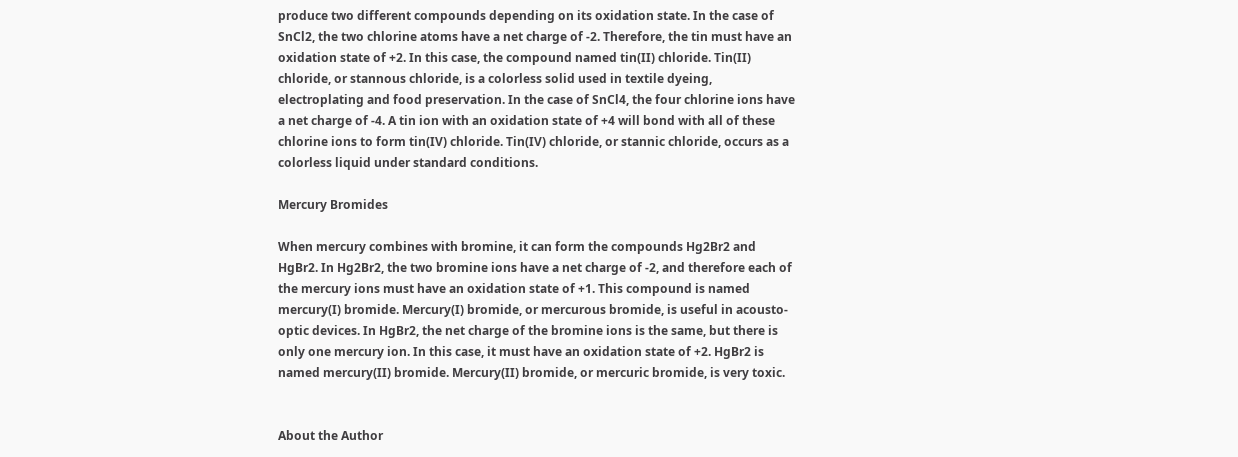produce two different compounds depending on its oxidation state. In the case of SnCl2, the two chlorine atoms have a net charge of -2. Therefore, the tin must have an oxidation state of +2. In this case, the compound named tin(II) chloride. Tin(II) chloride, or stannous chloride, is a colorless solid used in textile dyeing, electroplating and food preservation. In the case of SnCl4, the four chlorine ions have a net charge of -4. A tin ion with an oxidation state of +4 will bond with all of these chlorine ions to form tin(IV) chloride. Tin(IV) chloride, or stannic chloride, occurs as a colorless liquid under standard conditions.

Mercury Bromides

When mercury combines with bromine, it can form the compounds Hg2Br2 and HgBr2. In Hg2Br2, the two bromine ions have a net charge of -2, and therefore each of the mercury ions must have an oxidation state of +1. This compound is named mercury(I) bromide. Mercury(I) bromide, or mercurous bromide, is useful in acousto-optic devices. In HgBr2, the net charge of the bromine ions is the same, but there is only one mercury ion. In this case, it must have an oxidation state of +2. HgBr2 is named mercury(II) bromide. Mercury(II) bromide, or mercuric bromide, is very toxic.


About the Author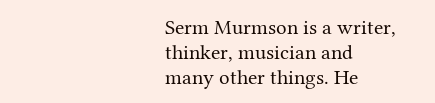Serm Murmson is a writer, thinker, musician and many other things. He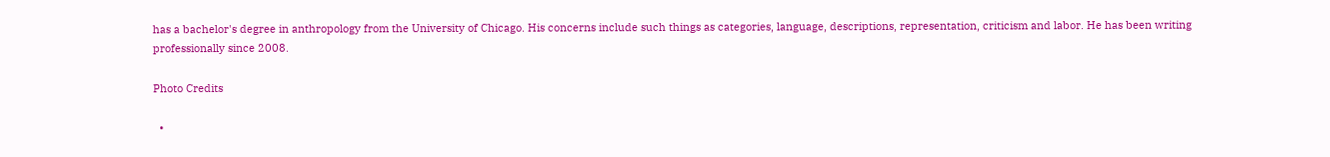has a bachelor's degree in anthropology from the University of Chicago. His concerns include such things as categories, language, descriptions, representation, criticism and labor. He has been writing professionally since 2008.

Photo Credits

  •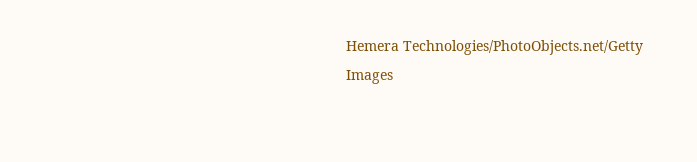Hemera Technologies/PhotoObjects.net/Getty Images